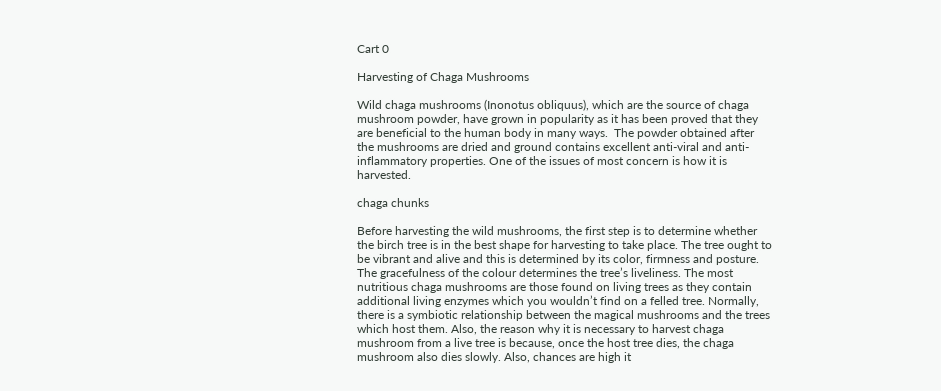Cart 0

Harvesting of Chaga Mushrooms

Wild chaga mushrooms (Inonotus obliquus), which are the source of chaga mushroom powder, have grown in popularity as it has been proved that they are beneficial to the human body in many ways.  The powder obtained after the mushrooms are dried and ground contains excellent anti-viral and anti-inflammatory properties. One of the issues of most concern is how it is harvested.

chaga chunks

Before harvesting the wild mushrooms, the first step is to determine whether the birch tree is in the best shape for harvesting to take place. The tree ought to be vibrant and alive and this is determined by its color, firmness and posture. The gracefulness of the colour determines the tree’s liveliness. The most nutritious chaga mushrooms are those found on living trees as they contain additional living enzymes which you wouldn’t find on a felled tree. Normally, there is a symbiotic relationship between the magical mushrooms and the trees which host them. Also, the reason why it is necessary to harvest chaga mushroom from a live tree is because, once the host tree dies, the chaga mushroom also dies slowly. Also, chances are high it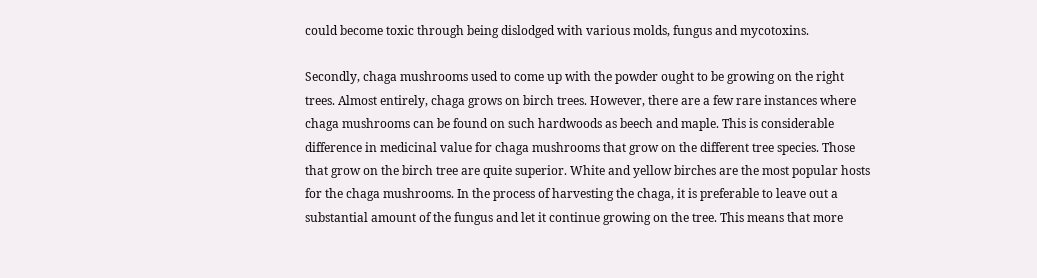could become toxic through being dislodged with various molds, fungus and mycotoxins.

Secondly, chaga mushrooms used to come up with the powder ought to be growing on the right trees. Almost entirely, chaga grows on birch trees. However, there are a few rare instances where chaga mushrooms can be found on such hardwoods as beech and maple. This is considerable difference in medicinal value for chaga mushrooms that grow on the different tree species. Those that grow on the birch tree are quite superior. White and yellow birches are the most popular hosts for the chaga mushrooms. In the process of harvesting the chaga, it is preferable to leave out a substantial amount of the fungus and let it continue growing on the tree. This means that more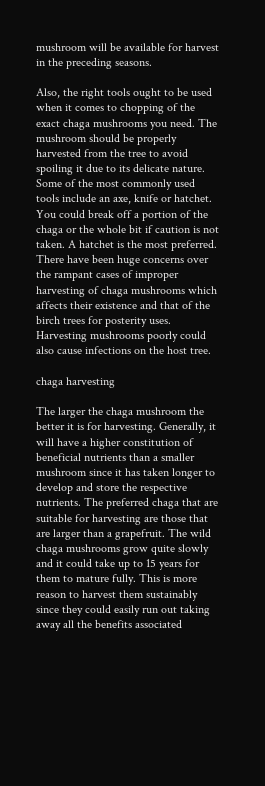mushroom will be available for harvest in the preceding seasons.

Also, the right tools ought to be used when it comes to chopping of the exact chaga mushrooms you need. The mushroom should be properly harvested from the tree to avoid spoiling it due to its delicate nature. Some of the most commonly used tools include an axe, knife or hatchet. You could break off a portion of the chaga or the whole bit if caution is not taken. A hatchet is the most preferred. There have been huge concerns over the rampant cases of improper harvesting of chaga mushrooms which affects their existence and that of the birch trees for posterity uses. Harvesting mushrooms poorly could also cause infections on the host tree.

chaga harvesting

The larger the chaga mushroom the better it is for harvesting. Generally, it will have a higher constitution of beneficial nutrients than a smaller mushroom since it has taken longer to develop and store the respective nutrients. The preferred chaga that are suitable for harvesting are those that are larger than a grapefruit. The wild chaga mushrooms grow quite slowly and it could take up to 15 years for them to mature fully. This is more reason to harvest them sustainably since they could easily run out taking away all the benefits associated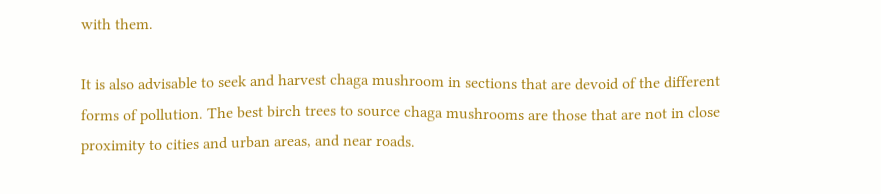with them.

It is also advisable to seek and harvest chaga mushroom in sections that are devoid of the different forms of pollution. The best birch trees to source chaga mushrooms are those that are not in close proximity to cities and urban areas, and near roads.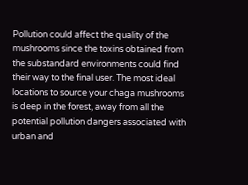Pollution could affect the quality of the mushrooms since the toxins obtained from the substandard environments could find their way to the final user. The most ideal locations to source your chaga mushrooms is deep in the forest, away from all the potential pollution dangers associated with urban and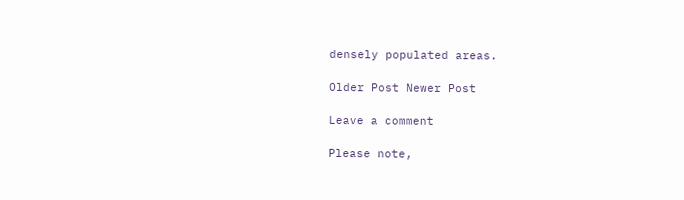densely populated areas.

Older Post Newer Post

Leave a comment

Please note,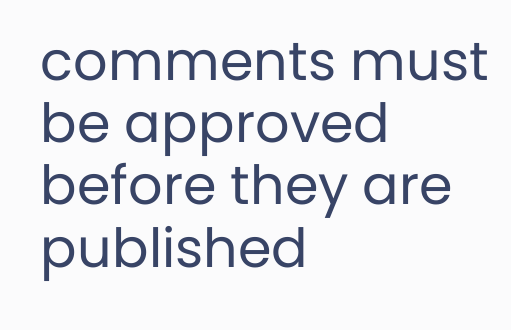comments must be approved before they are published